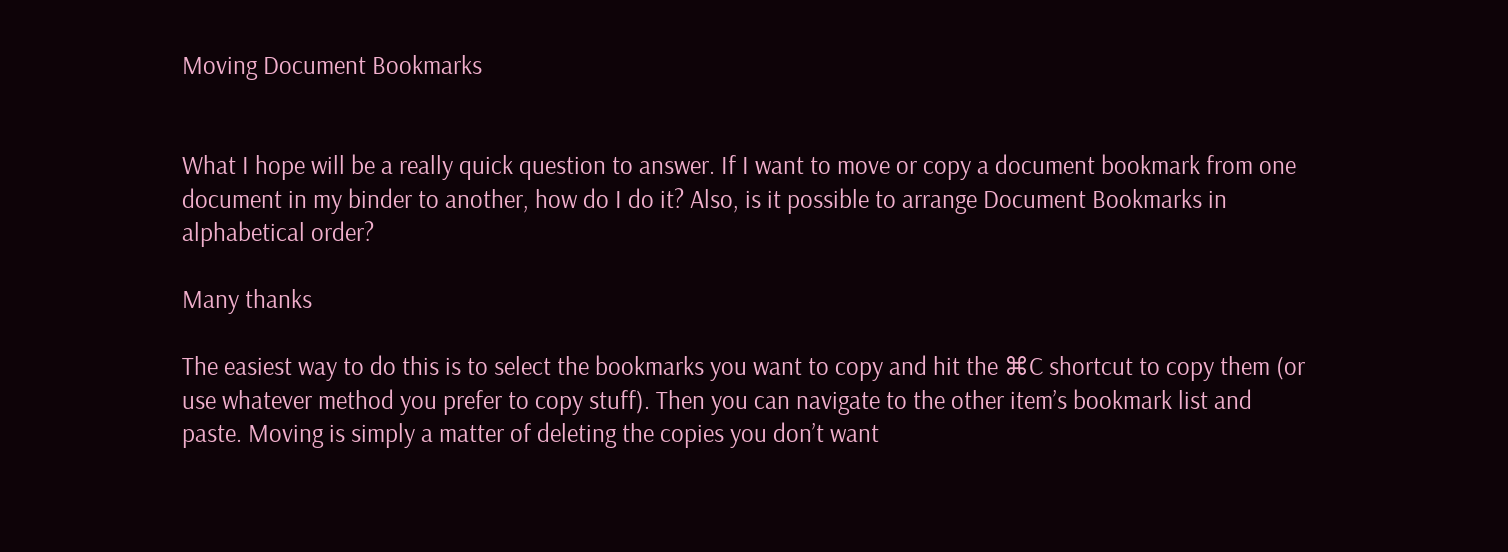Moving Document Bookmarks


What I hope will be a really quick question to answer. If I want to move or copy a document bookmark from one document in my binder to another, how do I do it? Also, is it possible to arrange Document Bookmarks in alphabetical order?

Many thanks

The easiest way to do this is to select the bookmarks you want to copy and hit the ⌘C shortcut to copy them (or use whatever method you prefer to copy stuff). Then you can navigate to the other item’s bookmark list and paste. Moving is simply a matter of deleting the copies you don’t want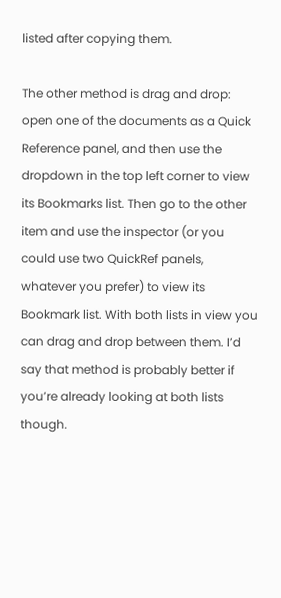listed after copying them.

The other method is drag and drop: open one of the documents as a Quick Reference panel, and then use the dropdown in the top left corner to view its Bookmarks list. Then go to the other item and use the inspector (or you could use two QuickRef panels, whatever you prefer) to view its Bookmark list. With both lists in view you can drag and drop between them. I’d say that method is probably better if you’re already looking at both lists though.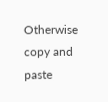Otherwise copy and paste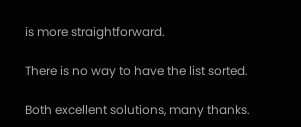is more straightforward.

There is no way to have the list sorted.

Both excellent solutions, many thanks.